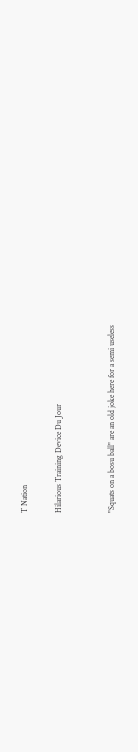T Nation

Hilarious Training Device Du Jour


"Squats on a bosu ball" are an old joke here for a semi useless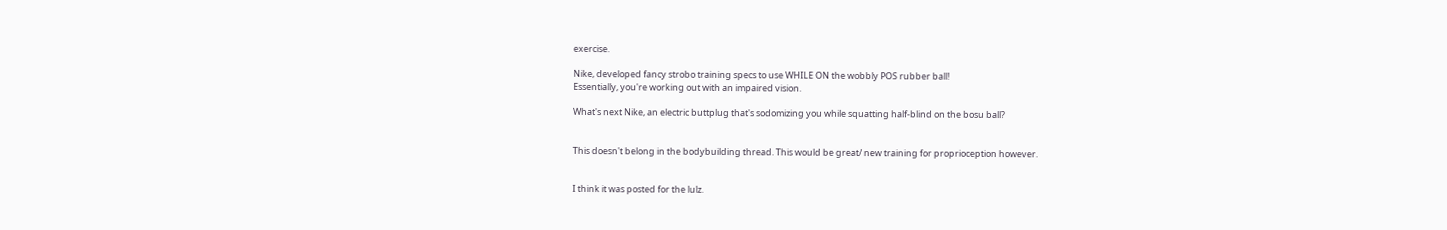exercise.

Nike, developed fancy strobo training specs to use WHILE ON the wobbly POS rubber ball!
Essentially, you're working out with an impaired vision.

What's next Nike, an electric buttplug that's sodomizing you while squatting half-blind on the bosu ball?


This doesn't belong in the bodybuilding thread. This would be great/ new training for proprioception however.


I think it was posted for the lulz.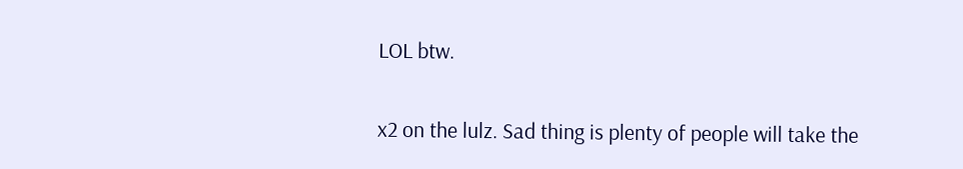LOL btw.


x2 on the lulz. Sad thing is plenty of people will take the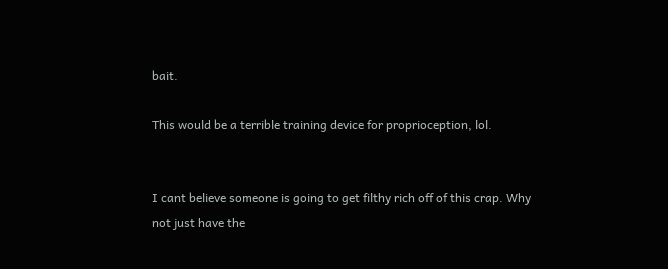bait.

This would be a terrible training device for proprioception, lol.


I cant believe someone is going to get filthy rich off of this crap. Why not just have the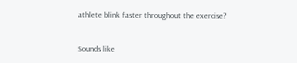athlete blink faster throughout the exercise?


Sounds like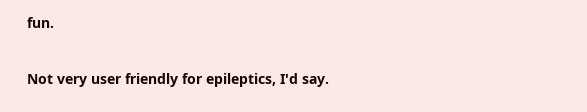fun.


Not very user friendly for epileptics, I'd say.